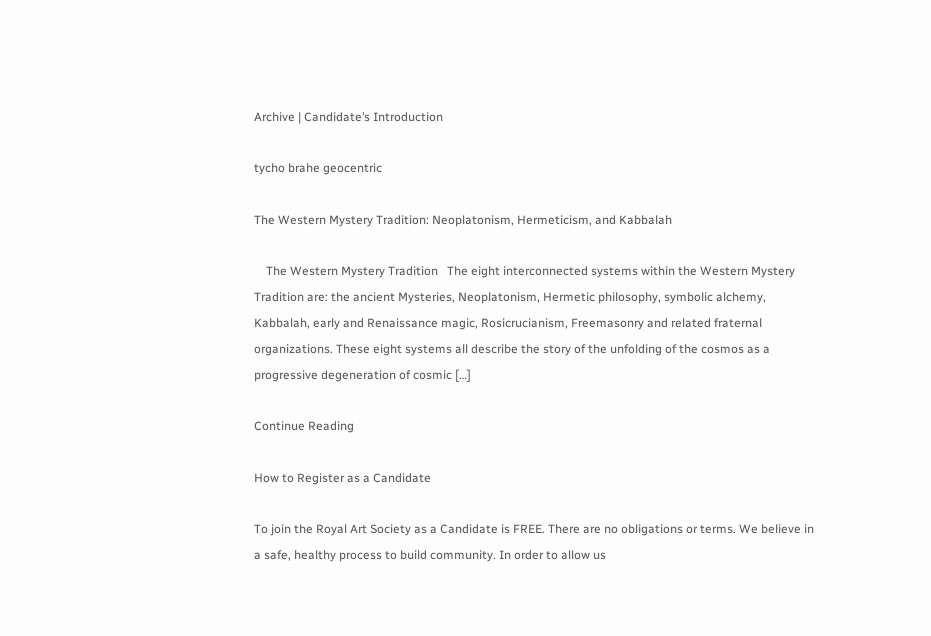Archive | Candidate’s Introduction

tycho brahe geocentric

The Western Mystery Tradition: Neoplatonism, Hermeticism, and Kabbalah

    The Western Mystery Tradition   The eight interconnected systems within the Western Mystery Tradition are: the ancient Mysteries, Neoplatonism, Hermetic philosophy, symbolic alchemy, Kabbalah, early and Renaissance magic, Rosicrucianism, Freemasonry and related fraternal organizations. These eight systems all describe the story of the unfolding of the cosmos as a progressive degeneration of cosmic […]

Continue Reading

How to Register as a Candidate

To join the Royal Art Society as a Candidate is FREE. There are no obligations or terms. We believe in a safe, healthy process to build community. In order to allow us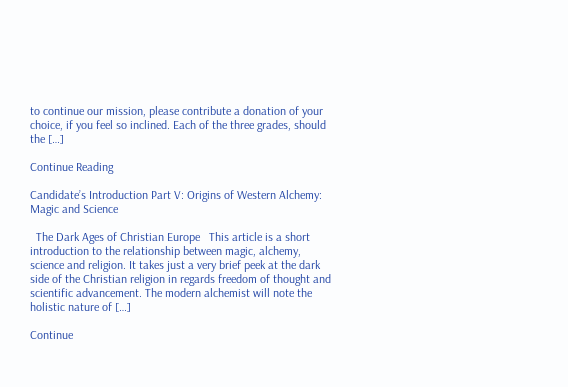to continue our mission, please contribute a donation of your choice, if you feel so inclined. Each of the three grades, should the […]

Continue Reading

Candidate’s Introduction Part V: Origins of Western Alchemy: Magic and Science

  The Dark Ages of Christian Europe   This article is a short introduction to the relationship between magic, alchemy, science and religion. It takes just a very brief peek at the dark side of the Christian religion in regards freedom of thought and scientific advancement. The modern alchemist will note the holistic nature of […]

Continue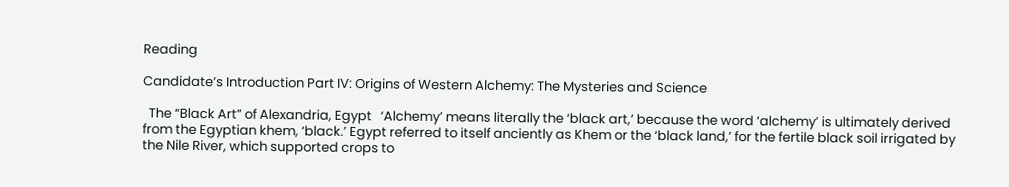Reading

Candidate’s Introduction Part IV: Origins of Western Alchemy: The Mysteries and Science

  The “Black Art” of Alexandria, Egypt   ‘Alchemy’ means literally the ‘black art,’ because the word ‘alchemy’ is ultimately derived from the Egyptian khem, ‘black.’ Egypt referred to itself anciently as Khem or the ‘black land,’ for the fertile black soil irrigated by the Nile River, which supported crops to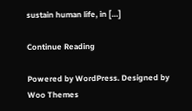sustain human life, in […]

Continue Reading

Powered by WordPress. Designed by Woo Themes